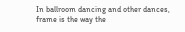In ballroom dancing and other dances, frame is the way the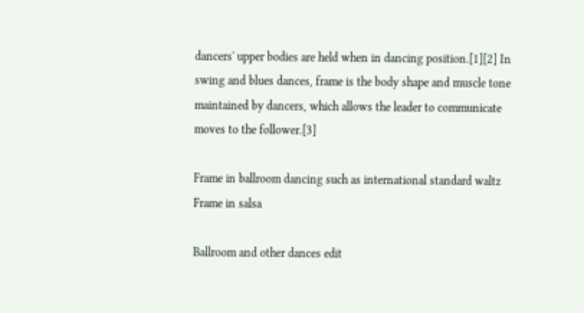dancers' upper bodies are held when in dancing position.[1][2] In swing and blues dances, frame is the body shape and muscle tone maintained by dancers, which allows the leader to communicate moves to the follower.[3]

Frame in ballroom dancing such as international standard waltz
Frame in salsa

Ballroom and other dances edit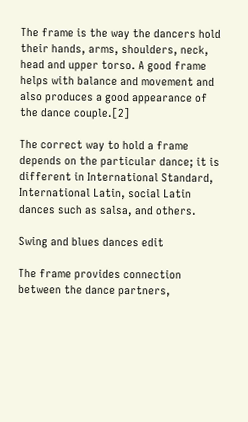The frame is the way the dancers hold their hands, arms, shoulders, neck, head and upper torso. A good frame helps with balance and movement and also produces a good appearance of the dance couple.[2]

The correct way to hold a frame depends on the particular dance; it is different in International Standard, International Latin, social Latin dances such as salsa, and others.

Swing and blues dances edit

The frame provides connection between the dance partners,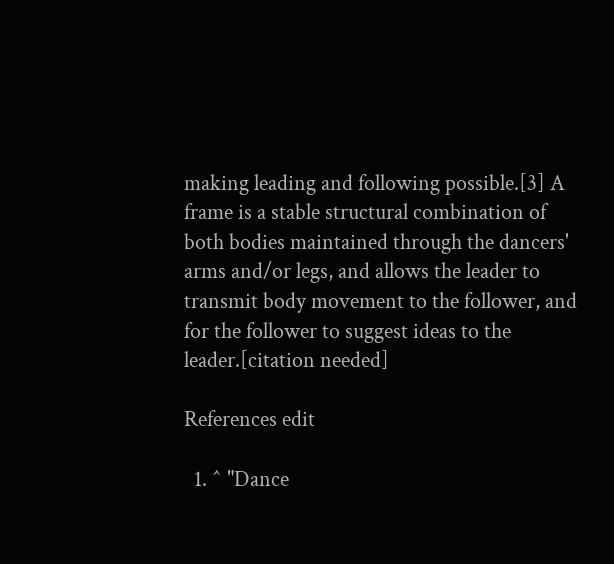making leading and following possible.[3] A frame is a stable structural combination of both bodies maintained through the dancers' arms and/or legs, and allows the leader to transmit body movement to the follower, and for the follower to suggest ideas to the leader.[citation needed]

References edit

  1. ^ "Dance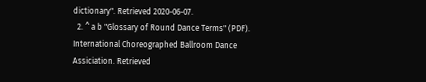dictionary". Retrieved 2020-06-07.
  2. ^ a b "Glossary of Round Dance Terms" (PDF). International Choreographed Ballroom Dance Assiciation. Retrieved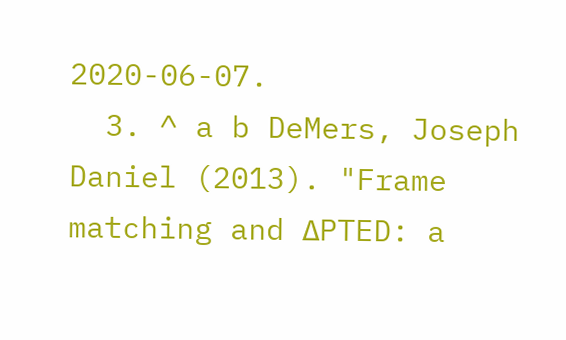2020-06-07.
  3. ^ a b DeMers, Joseph Daniel (2013). "Frame matching and ΔPTED: a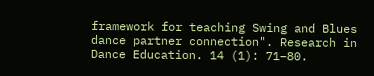framework for teaching Swing and Blues dance partner connection". Research in Dance Education. 14 (1): 71–80.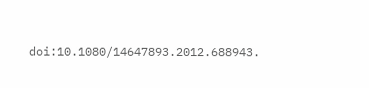doi:10.1080/14647893.2012.688943.